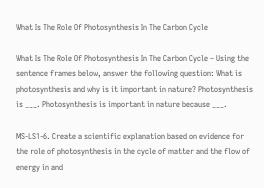What Is The Role Of Photosynthesis In The Carbon Cycle

What Is The Role Of Photosynthesis In The Carbon Cycle – Using the sentence frames below, answer the following question: What is photosynthesis and why is it important in nature? Photosynthesis is ___. Photosynthesis is important in nature because ___.

MS-LS1-6. Create a scientific explanation based on evidence for the role of photosynthesis in the cycle of matter and the flow of energy in and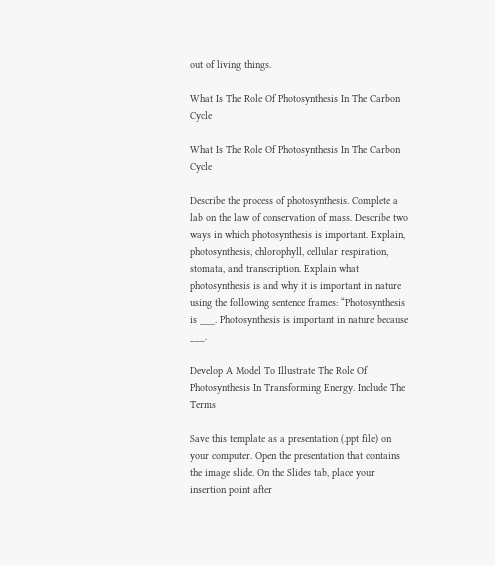out of living things.

What Is The Role Of Photosynthesis In The Carbon Cycle

What Is The Role Of Photosynthesis In The Carbon Cycle

Describe the process of photosynthesis. Complete a lab on the law of conservation of mass. Describe two ways in which photosynthesis is important. Explain, photosynthesis, chlorophyll, cellular respiration, stomata, and transcription. Explain what photosynthesis is and why it is important in nature using the following sentence frames: “Photosynthesis is ___. Photosynthesis is important in nature because ___.

Develop A Model To Illustrate The Role Of Photosynthesis In Transforming Energy. Include The Terms

Save this template as a presentation (.ppt file) on your computer. Open the presentation that contains the image slide. On the Slides tab, place your insertion point after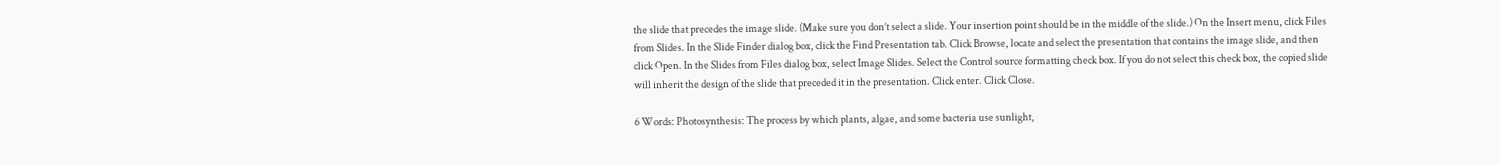the slide that precedes the image slide. (Make sure you don’t select a slide. Your insertion point should be in the middle of the slide.) On the Insert menu, click Files from Slides. In the Slide Finder dialog box, click the Find Presentation tab. Click Browse, locate and select the presentation that contains the image slide, and then click Open. In the Slides from Files dialog box, select Image Slides. Select the Control source formatting check box. If you do not select this check box, the copied slide will inherit the design of the slide that preceded it in the presentation. Click enter. Click Close.

6 Words: Photosynthesis: The process by which plants, algae, and some bacteria use sunlight,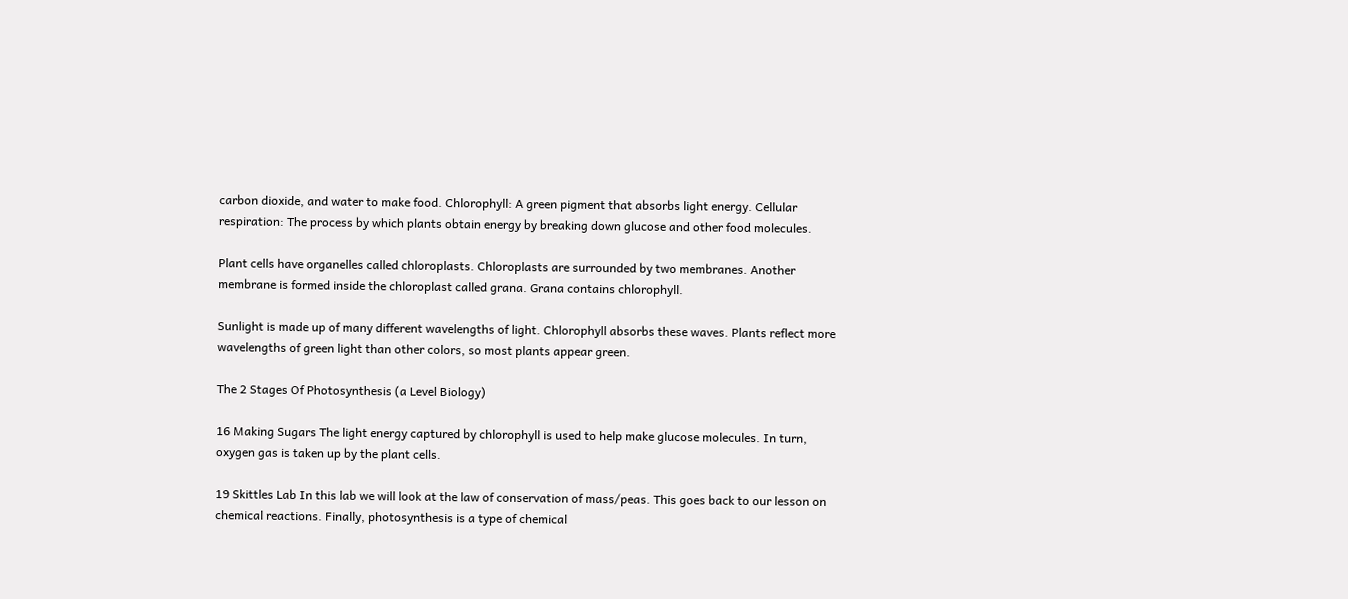carbon dioxide, and water to make food. Chlorophyll: A green pigment that absorbs light energy. Cellular respiration: The process by which plants obtain energy by breaking down glucose and other food molecules.

Plant cells have organelles called chloroplasts. Chloroplasts are surrounded by two membranes. Another membrane is formed inside the chloroplast called grana. Grana contains chlorophyll.

Sunlight is made up of many different wavelengths of light. Chlorophyll absorbs these waves. Plants reflect more wavelengths of green light than other colors, so most plants appear green.

The 2 Stages Of Photosynthesis (a Level Biology)

16 Making Sugars The light energy captured by chlorophyll is used to help make glucose molecules. In turn, oxygen gas is taken up by the plant cells.

19 Skittles Lab In this lab we will look at the law of conservation of mass/peas. This goes back to our lesson on chemical reactions. Finally, photosynthesis is a type of chemical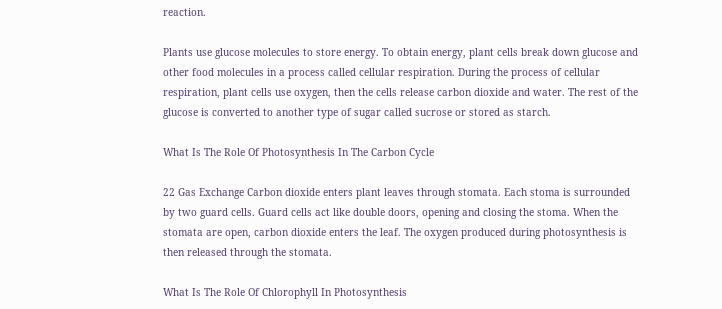reaction.

Plants use glucose molecules to store energy. To obtain energy, plant cells break down glucose and other food molecules in a process called cellular respiration. During the process of cellular respiration, plant cells use oxygen, then the cells release carbon dioxide and water. The rest of the glucose is converted to another type of sugar called sucrose or stored as starch.

What Is The Role Of Photosynthesis In The Carbon Cycle

22 Gas Exchange Carbon dioxide enters plant leaves through stomata. Each stoma is surrounded by two guard cells. Guard cells act like double doors, opening and closing the stoma. When the stomata are open, carbon dioxide enters the leaf. The oxygen produced during photosynthesis is then released through the stomata.

What Is The Role Of Chlorophyll In Photosynthesis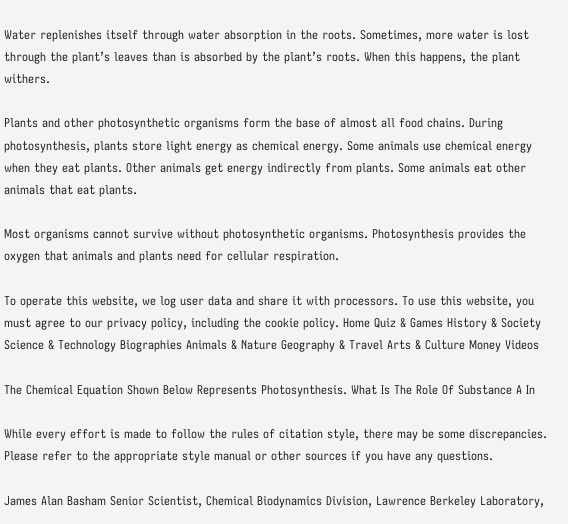Water replenishes itself through water absorption in the roots. Sometimes, more water is lost through the plant’s leaves than is absorbed by the plant’s roots. When this happens, the plant withers.

Plants and other photosynthetic organisms form the base of almost all food chains. During photosynthesis, plants store light energy as chemical energy. Some animals use chemical energy when they eat plants. Other animals get energy indirectly from plants. Some animals eat other animals that eat plants.

Most organisms cannot survive without photosynthetic organisms. Photosynthesis provides the oxygen that animals and plants need for cellular respiration.

To operate this website, we log user data and share it with processors. To use this website, you must agree to our privacy policy, including the cookie policy. Home Quiz & Games History & Society Science & Technology Biographies Animals & Nature Geography & Travel Arts & Culture Money Videos

The Chemical Equation Shown Below Represents Photosynthesis. What Is The Role Of Substance A In

While every effort is made to follow the rules of citation style, there may be some discrepancies. Please refer to the appropriate style manual or other sources if you have any questions.

James Alan Basham Senior Scientist, Chemical Biodynamics Division, Lawrence Berkeley Laboratory,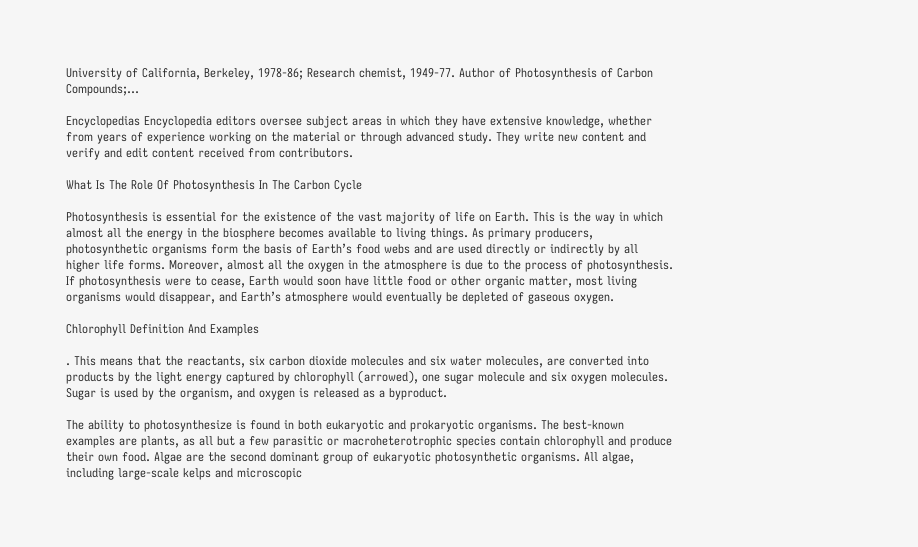University of California, Berkeley, 1978-86; Research chemist, 1949-77. Author of Photosynthesis of Carbon Compounds;…

Encyclopedias Encyclopedia editors oversee subject areas in which they have extensive knowledge, whether from years of experience working on the material or through advanced study. They write new content and verify and edit content received from contributors.

What Is The Role Of Photosynthesis In The Carbon Cycle

Photosynthesis is essential for the existence of the vast majority of life on Earth. This is the way in which almost all the energy in the biosphere becomes available to living things. As primary producers, photosynthetic organisms form the basis of Earth’s food webs and are used directly or indirectly by all higher life forms. Moreover, almost all the oxygen in the atmosphere is due to the process of photosynthesis. If photosynthesis were to cease, Earth would soon have little food or other organic matter, most living organisms would disappear, and Earth’s atmosphere would eventually be depleted of gaseous oxygen.

Chlorophyll Definition And Examples

. This means that the reactants, six carbon dioxide molecules and six water molecules, are converted into products by the light energy captured by chlorophyll (arrowed), one sugar molecule and six oxygen molecules. Sugar is used by the organism, and oxygen is released as a byproduct.

The ability to photosynthesize is found in both eukaryotic and prokaryotic organisms. The best-known examples are plants, as all but a few parasitic or macroheterotrophic species contain chlorophyll and produce their own food. Algae are the second dominant group of eukaryotic photosynthetic organisms. All algae, including large-scale kelps and microscopic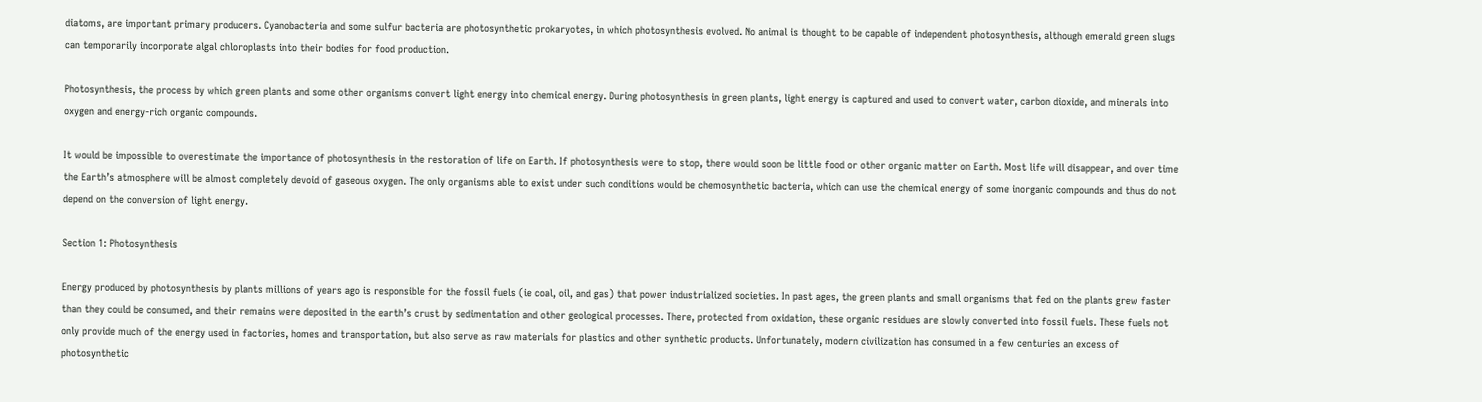diatoms, are important primary producers. Cyanobacteria and some sulfur bacteria are photosynthetic prokaryotes, in which photosynthesis evolved. No animal is thought to be capable of independent photosynthesis, although emerald green slugs can temporarily incorporate algal chloroplasts into their bodies for food production.

Photosynthesis, the process by which green plants and some other organisms convert light energy into chemical energy. During photosynthesis in green plants, light energy is captured and used to convert water, carbon dioxide, and minerals into oxygen and energy-rich organic compounds.

It would be impossible to overestimate the importance of photosynthesis in the restoration of life on Earth. If photosynthesis were to stop, there would soon be little food or other organic matter on Earth. Most life will disappear, and over time the Earth’s atmosphere will be almost completely devoid of gaseous oxygen. The only organisms able to exist under such conditions would be chemosynthetic bacteria, which can use the chemical energy of some inorganic compounds and thus do not depend on the conversion of light energy.

Section 1: Photosynthesis

Energy produced by photosynthesis by plants millions of years ago is responsible for the fossil fuels (ie coal, oil, and gas) that power industrialized societies. In past ages, the green plants and small organisms that fed on the plants grew faster than they could be consumed, and their remains were deposited in the earth’s crust by sedimentation and other geological processes. There, protected from oxidation, these organic residues are slowly converted into fossil fuels. These fuels not only provide much of the energy used in factories, homes and transportation, but also serve as raw materials for plastics and other synthetic products. Unfortunately, modern civilization has consumed in a few centuries an excess of photosynthetic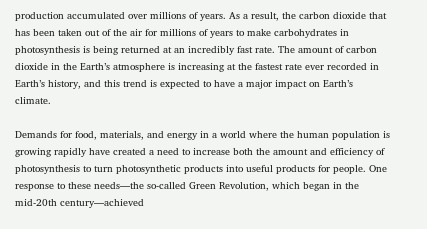production accumulated over millions of years. As a result, the carbon dioxide that has been taken out of the air for millions of years to make carbohydrates in photosynthesis is being returned at an incredibly fast rate. The amount of carbon dioxide in the Earth’s atmosphere is increasing at the fastest rate ever recorded in Earth’s history, and this trend is expected to have a major impact on Earth’s climate.

Demands for food, materials, and energy in a world where the human population is growing rapidly have created a need to increase both the amount and efficiency of photosynthesis to turn photosynthetic products into useful products for people. One response to these needs—the so-called Green Revolution, which began in the mid-20th century—achieved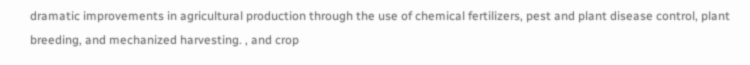dramatic improvements in agricultural production through the use of chemical fertilizers, pest and plant disease control, plant breeding, and mechanized harvesting. , and crop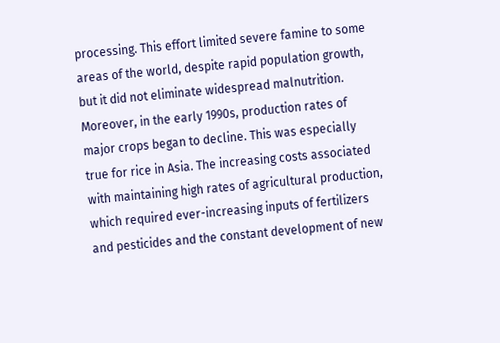processing. This effort limited severe famine to some areas of the world, despite rapid population growth, but it did not eliminate widespread malnutrition. Moreover, in the early 1990s, production rates of major crops began to decline. This was especially true for rice in Asia. The increasing costs associated with maintaining high rates of agricultural production, which required ever-increasing inputs of fertilizers and pesticides and the constant development of new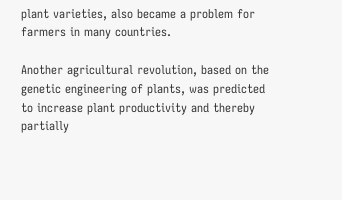plant varieties, also became a problem for farmers in many countries.

Another agricultural revolution, based on the genetic engineering of plants, was predicted to increase plant productivity and thereby partially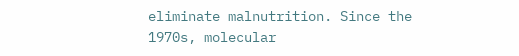eliminate malnutrition. Since the 1970s, molecular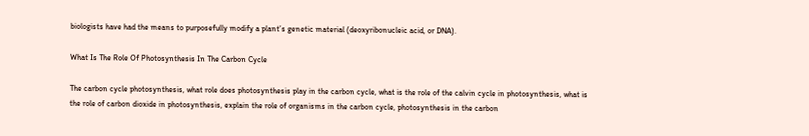biologists have had the means to purposefully modify a plant’s genetic material (deoxyribonucleic acid, or DNA).

What Is The Role Of Photosynthesis In The Carbon Cycle

The carbon cycle photosynthesis, what role does photosynthesis play in the carbon cycle, what is the role of the calvin cycle in photosynthesis, what is the role of carbon dioxide in photosynthesis, explain the role of organisms in the carbon cycle, photosynthesis in the carbon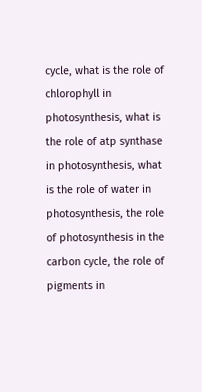cycle, what is the role of chlorophyll in photosynthesis, what is the role of atp synthase in photosynthesis, what is the role of water in photosynthesis, the role of photosynthesis in the carbon cycle, the role of pigments in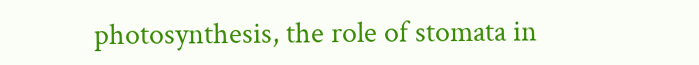photosynthesis, the role of stomata in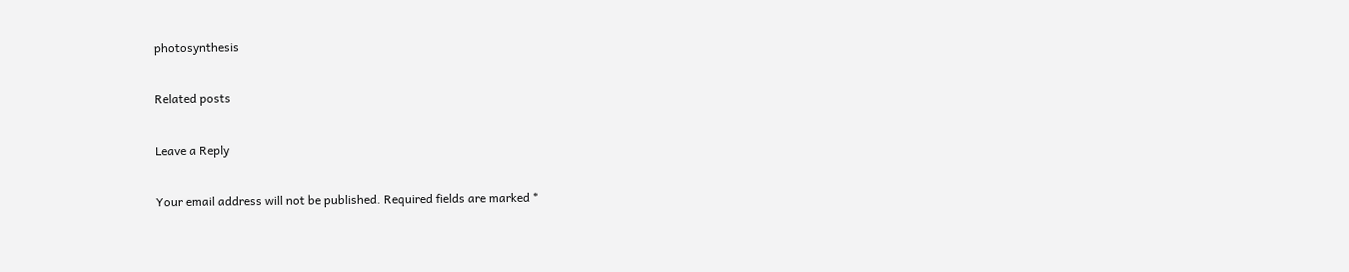photosynthesis

Related posts

Leave a Reply

Your email address will not be published. Required fields are marked *